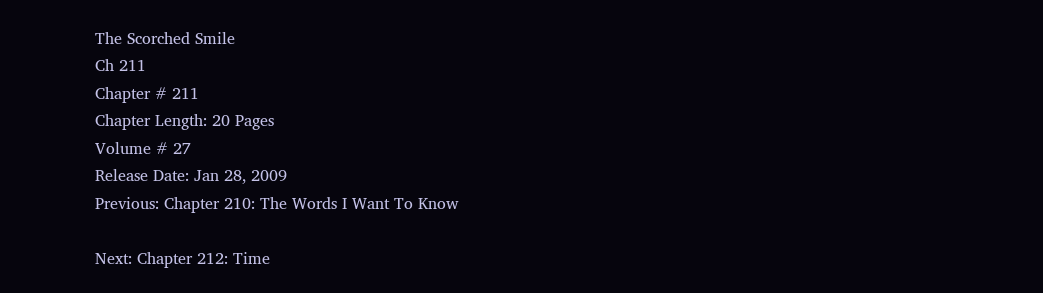The Scorched Smile
Ch 211
Chapter # 211
Chapter Length: 20 Pages
Volume # 27
Release Date: Jan 28, 2009
Previous: Chapter 210: The Words I Want To Know

Next: Chapter 212: Time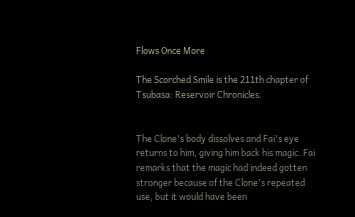Flows Once More

The Scorched Smile is the 211th chapter of Tsubasa: Reservoir Chronicles.


The Clone's body dissolves and Fai's eye returns to him, giving him back his magic. Fai remarks that the magic had indeed gotten stronger because of the Clone's repeated use, but it would have been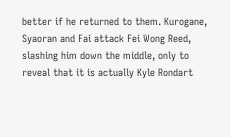better if he returned to them. Kurogane, Syaoran and Fai attack Fei Wong Reed, slashing him down the middle, only to reveal that it is actually Kyle Rondart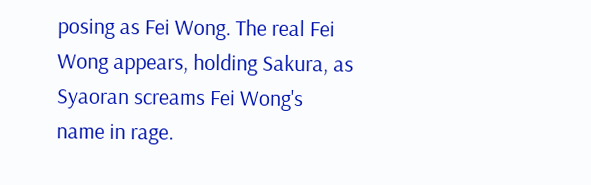posing as Fei Wong. The real Fei Wong appears, holding Sakura, as Syaoran screams Fei Wong's name in rage.